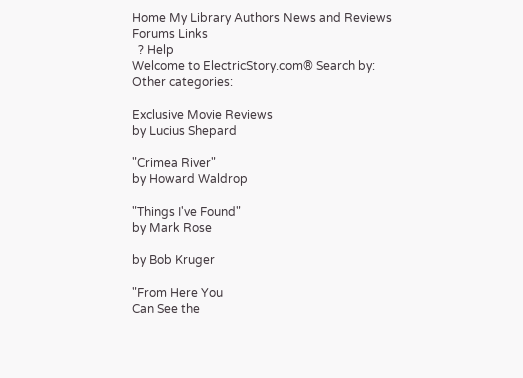Home My Library Authors News and Reviews Forums Links
  ? Help
Welcome to ElectricStory.com® Search by:
Other categories:

Exclusive Movie Reviews
by Lucius Shepard

"Crimea River"
by Howard Waldrop

"Things I've Found"
by Mark Rose

by Bob Kruger

"From Here You
Can See the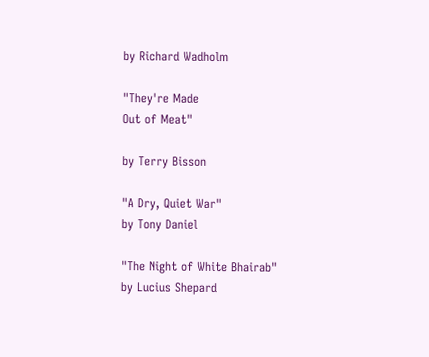by Richard Wadholm

"They're Made
Out of Meat"

by Terry Bisson

"A Dry, Quiet War"
by Tony Daniel

"The Night of White Bhairab"
by Lucius Shepard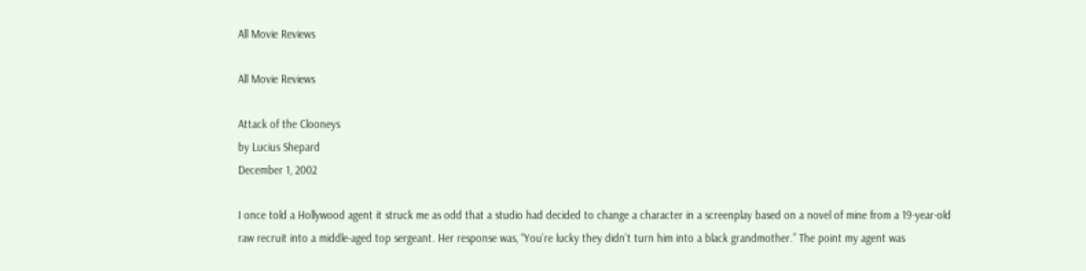All Movie Reviews

All Movie Reviews

Attack of the Clooneys
by Lucius Shepard
December 1, 2002

I once told a Hollywood agent it struck me as odd that a studio had decided to change a character in a screenplay based on a novel of mine from a 19-year-old raw recruit into a middle-aged top sergeant. Her response was, “You’re lucky they didn’t turn him into a black grandmother.” The point my agent was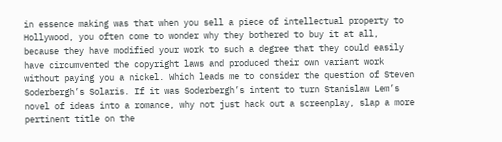in essence making was that when you sell a piece of intellectual property to Hollywood, you often come to wonder why they bothered to buy it at all, because they have modified your work to such a degree that they could easily have circumvented the copyright laws and produced their own variant work without paying you a nickel. Which leads me to consider the question of Steven Soderbergh’s Solaris. If it was Soderbergh’s intent to turn Stanislaw Lem’s novel of ideas into a romance, why not just hack out a screenplay, slap a more pertinent title on the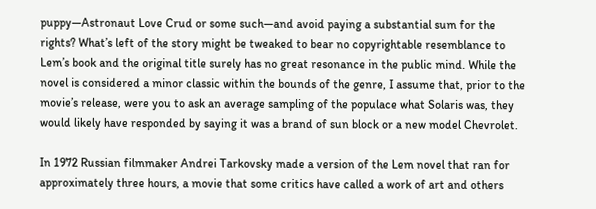puppy—Astronaut Love Crud or some such—and avoid paying a substantial sum for the rights? What’s left of the story might be tweaked to bear no copyrightable resemblance to Lem’s book and the original title surely has no great resonance in the public mind. While the novel is considered a minor classic within the bounds of the genre, I assume that, prior to the movie’s release, were you to ask an average sampling of the populace what Solaris was, they would likely have responded by saying it was a brand of sun block or a new model Chevrolet.

In 1972 Russian filmmaker Andrei Tarkovsky made a version of the Lem novel that ran for approximately three hours, a movie that some critics have called a work of art and others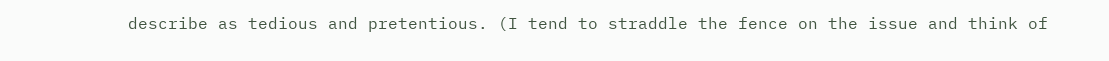describe as tedious and pretentious. (I tend to straddle the fence on the issue and think of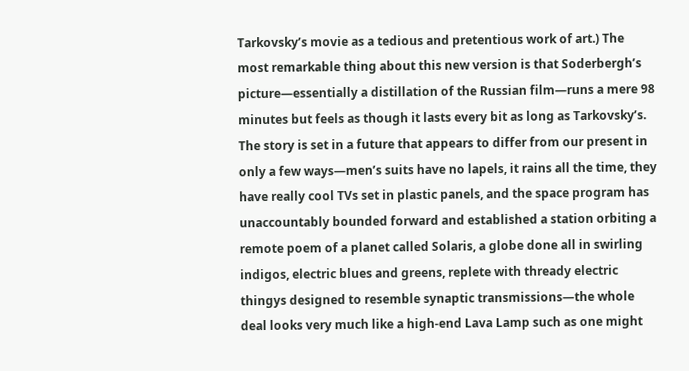Tarkovsky’s movie as a tedious and pretentious work of art.) The most remarkable thing about this new version is that Soderbergh’s picture—essentially a distillation of the Russian film—runs a mere 98 minutes but feels as though it lasts every bit as long as Tarkovsky’s. The story is set in a future that appears to differ from our present in only a few ways—men’s suits have no lapels, it rains all the time, they have really cool TVs set in plastic panels, and the space program has unaccountably bounded forward and established a station orbiting a remote poem of a planet called Solaris, a globe done all in swirling indigos, electric blues and greens, replete with thready electric thingys designed to resemble synaptic transmissions—the whole deal looks very much like a high-end Lava Lamp such as one might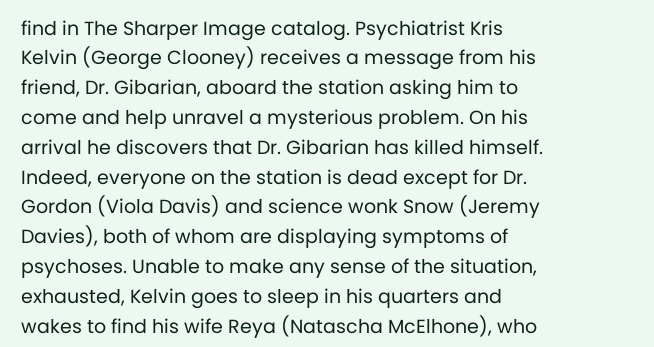find in The Sharper Image catalog. Psychiatrist Kris Kelvin (George Clooney) receives a message from his friend, Dr. Gibarian, aboard the station asking him to come and help unravel a mysterious problem. On his arrival he discovers that Dr. Gibarian has killed himself. Indeed, everyone on the station is dead except for Dr. Gordon (Viola Davis) and science wonk Snow (Jeremy Davies), both of whom are displaying symptoms of psychoses. Unable to make any sense of the situation, exhausted, Kelvin goes to sleep in his quarters and wakes to find his wife Reya (Natascha McElhone), who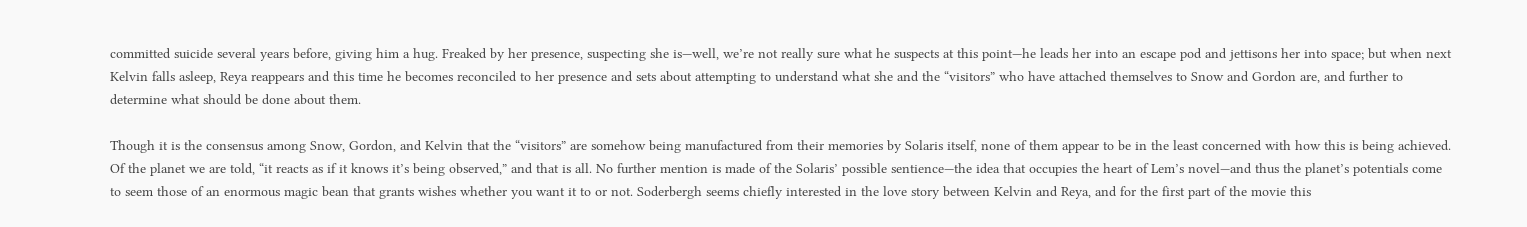committed suicide several years before, giving him a hug. Freaked by her presence, suspecting she is—well, we’re not really sure what he suspects at this point—he leads her into an escape pod and jettisons her into space; but when next Kelvin falls asleep, Reya reappears and this time he becomes reconciled to her presence and sets about attempting to understand what she and the “visitors” who have attached themselves to Snow and Gordon are, and further to determine what should be done about them.

Though it is the consensus among Snow, Gordon, and Kelvin that the “visitors” are somehow being manufactured from their memories by Solaris itself, none of them appear to be in the least concerned with how this is being achieved. Of the planet we are told, “it reacts as if it knows it’s being observed,” and that is all. No further mention is made of the Solaris’ possible sentience—the idea that occupies the heart of Lem’s novel—and thus the planet’s potentials come to seem those of an enormous magic bean that grants wishes whether you want it to or not. Soderbergh seems chiefly interested in the love story between Kelvin and Reya, and for the first part of the movie this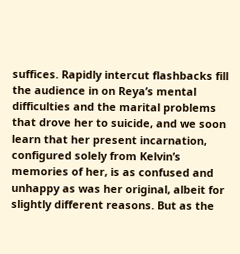suffices. Rapidly intercut flashbacks fill the audience in on Reya’s mental difficulties and the marital problems that drove her to suicide, and we soon learn that her present incarnation, configured solely from Kelvin’s memories of her, is as confused and unhappy as was her original, albeit for slightly different reasons. But as the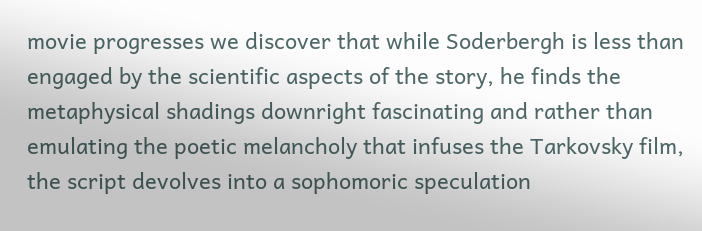movie progresses we discover that while Soderbergh is less than engaged by the scientific aspects of the story, he finds the metaphysical shadings downright fascinating and rather than emulating the poetic melancholy that infuses the Tarkovsky film, the script devolves into a sophomoric speculation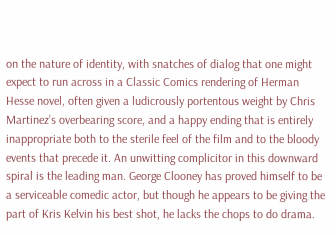on the nature of identity, with snatches of dialog that one might expect to run across in a Classic Comics rendering of Herman Hesse novel, often given a ludicrously portentous weight by Chris Martinez’s overbearing score, and a happy ending that is entirely inappropriate both to the sterile feel of the film and to the bloody events that precede it. An unwitting complicitor in this downward spiral is the leading man. George Clooney has proved himself to be a serviceable comedic actor, but though he appears to be giving the part of Kris Kelvin his best shot, he lacks the chops to do drama.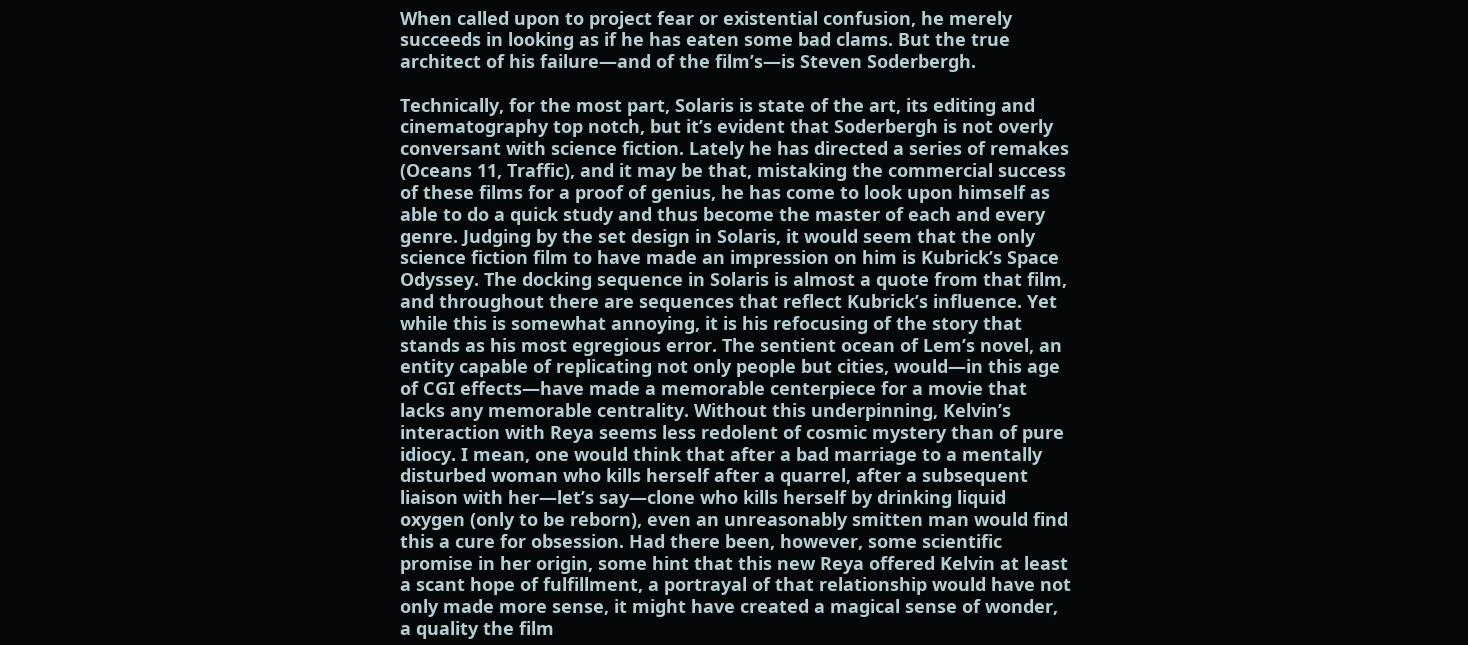When called upon to project fear or existential confusion, he merely succeeds in looking as if he has eaten some bad clams. But the true architect of his failure—and of the film’s—is Steven Soderbergh.

Technically, for the most part, Solaris is state of the art, its editing and cinematography top notch, but it’s evident that Soderbergh is not overly conversant with science fiction. Lately he has directed a series of remakes (Oceans 11, Traffic), and it may be that, mistaking the commercial success of these films for a proof of genius, he has come to look upon himself as able to do a quick study and thus become the master of each and every genre. Judging by the set design in Solaris, it would seem that the only science fiction film to have made an impression on him is Kubrick’s Space Odyssey. The docking sequence in Solaris is almost a quote from that film, and throughout there are sequences that reflect Kubrick’s influence. Yet while this is somewhat annoying, it is his refocusing of the story that stands as his most egregious error. The sentient ocean of Lem’s novel, an entity capable of replicating not only people but cities, would—in this age of CGI effects—have made a memorable centerpiece for a movie that lacks any memorable centrality. Without this underpinning, Kelvin’s interaction with Reya seems less redolent of cosmic mystery than of pure idiocy. I mean, one would think that after a bad marriage to a mentally disturbed woman who kills herself after a quarrel, after a subsequent liaison with her—let’s say—clone who kills herself by drinking liquid oxygen (only to be reborn), even an unreasonably smitten man would find this a cure for obsession. Had there been, however, some scientific promise in her origin, some hint that this new Reya offered Kelvin at least a scant hope of fulfillment, a portrayal of that relationship would have not only made more sense, it might have created a magical sense of wonder, a quality the film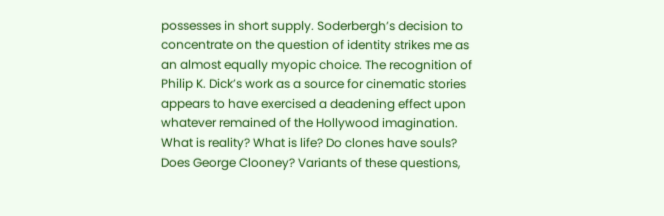possesses in short supply. Soderbergh’s decision to concentrate on the question of identity strikes me as an almost equally myopic choice. The recognition of Philip K. Dick’s work as a source for cinematic stories appears to have exercised a deadening effect upon whatever remained of the Hollywood imagination. What is reality? What is life? Do clones have souls? Does George Clooney? Variants of these questions,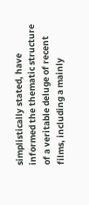simplistically stated, have informed the thematic structure of a veritable deluge of recent films, including a mainly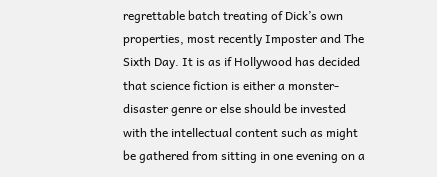regrettable batch treating of Dick’s own properties, most recently Imposter and The Sixth Day. It is as if Hollywood has decided that science fiction is either a monster-disaster genre or else should be invested with the intellectual content such as might be gathered from sitting in one evening on a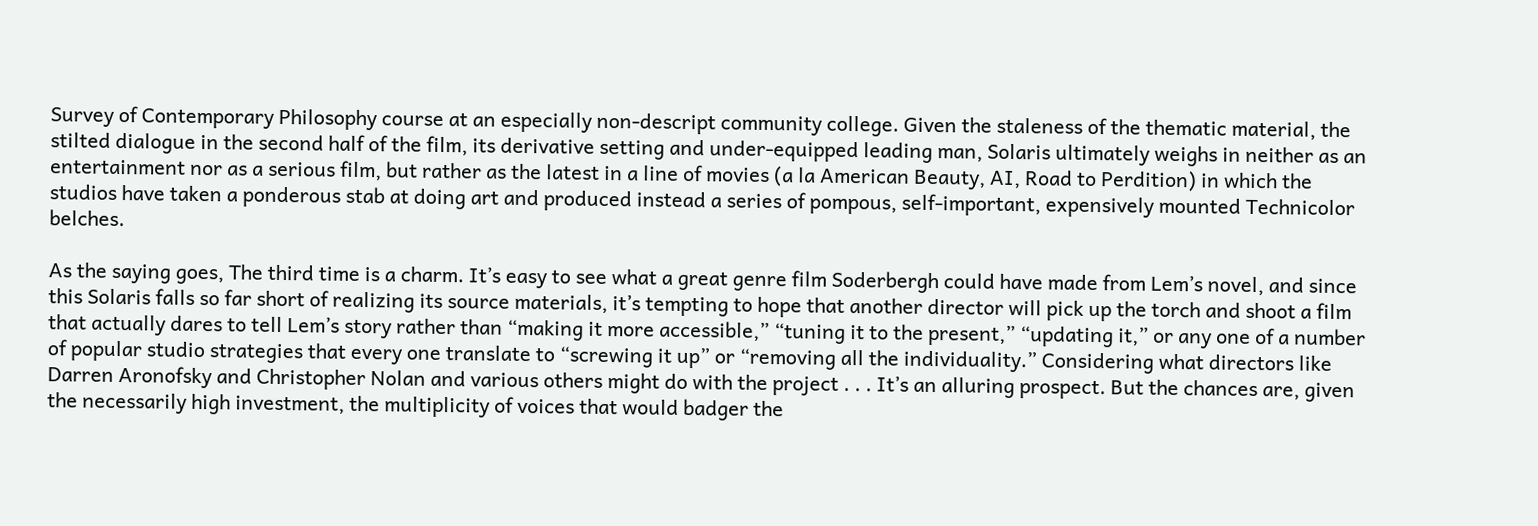Survey of Contemporary Philosophy course at an especially non-descript community college. Given the staleness of the thematic material, the stilted dialogue in the second half of the film, its derivative setting and under-equipped leading man, Solaris ultimately weighs in neither as an entertainment nor as a serious film, but rather as the latest in a line of movies (a la American Beauty, AI, Road to Perdition) in which the studios have taken a ponderous stab at doing art and produced instead a series of pompous, self-important, expensively mounted Technicolor belches.

As the saying goes, The third time is a charm. It’s easy to see what a great genre film Soderbergh could have made from Lem’s novel, and since this Solaris falls so far short of realizing its source materials, it’s tempting to hope that another director will pick up the torch and shoot a film that actually dares to tell Lem’s story rather than “making it more accessible,” “tuning it to the present,” “updating it,” or any one of a number of popular studio strategies that every one translate to “screwing it up” or “removing all the individuality.” Considering what directors like Darren Aronofsky and Christopher Nolan and various others might do with the project . . . It’s an alluring prospect. But the chances are, given the necessarily high investment, the multiplicity of voices that would badger the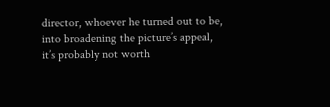director, whoever he turned out to be, into broadening the picture’s appeal, it’s probably not worth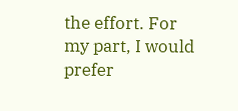the effort. For my part, I would prefer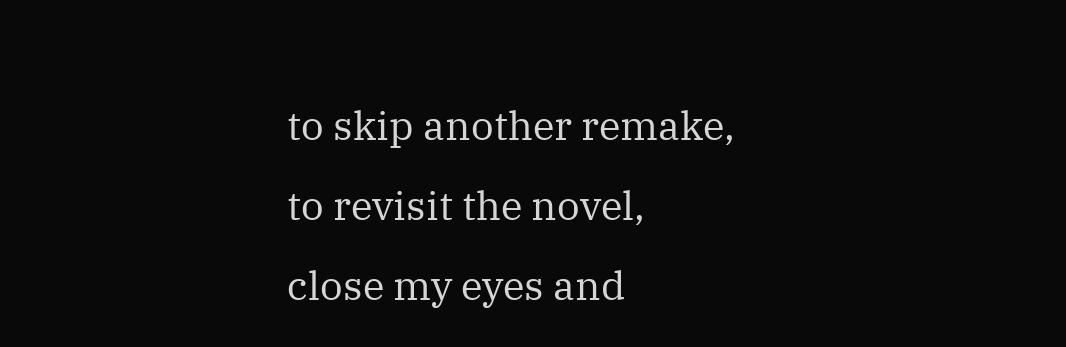to skip another remake, to revisit the novel, close my eyes and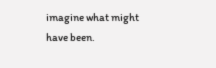imagine what might have been.